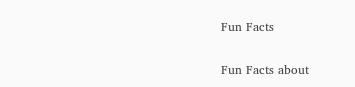Fun Facts

Fun Facts about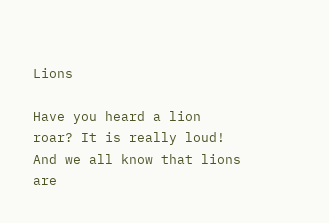Lions

Have you heard a lion roar? It is really loud! And we all know that lions are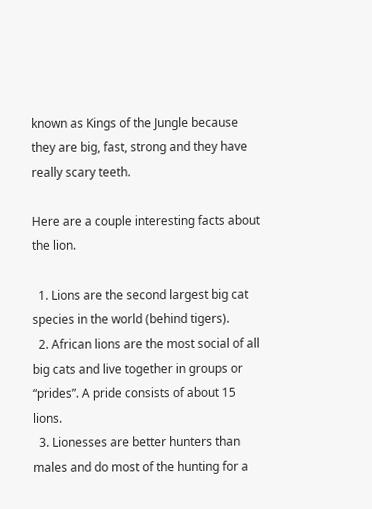known as Kings of the Jungle because they are big, fast, strong and they have really scary teeth.

Here are a couple interesting facts about the lion.

  1. Lions are the second largest big cat species in the world (behind tigers).
  2. African lions are the most social of all big cats and live together in groups or “prides”. A pride consists of about 15 lions.
  3. Lionesses are better hunters than males and do most of the hunting for a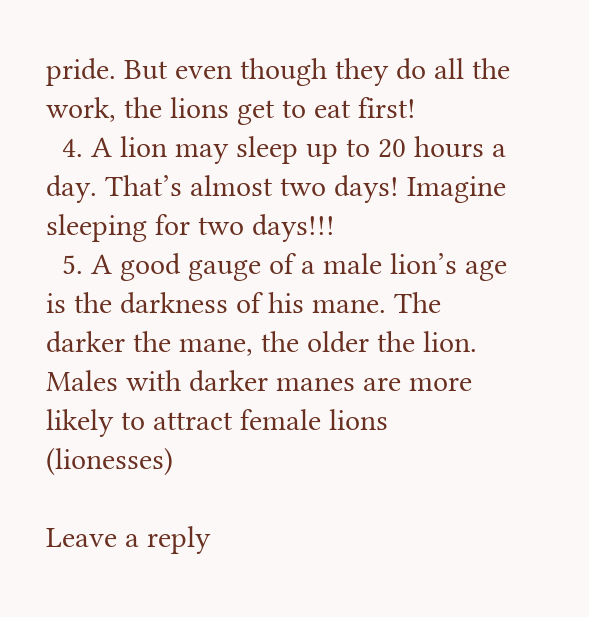pride. But even though they do all the work, the lions get to eat first!
  4. A lion may sleep up to 20 hours a day. That’s almost two days! Imagine sleeping for two days!!!
  5. A good gauge of a male lion’s age is the darkness of his mane. The darker the mane, the older the lion. Males with darker manes are more likely to attract female lions (lionesses)

Leave a reply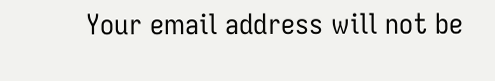Your email address will not be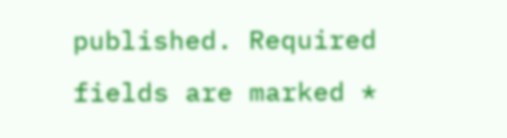published. Required fields are marked *